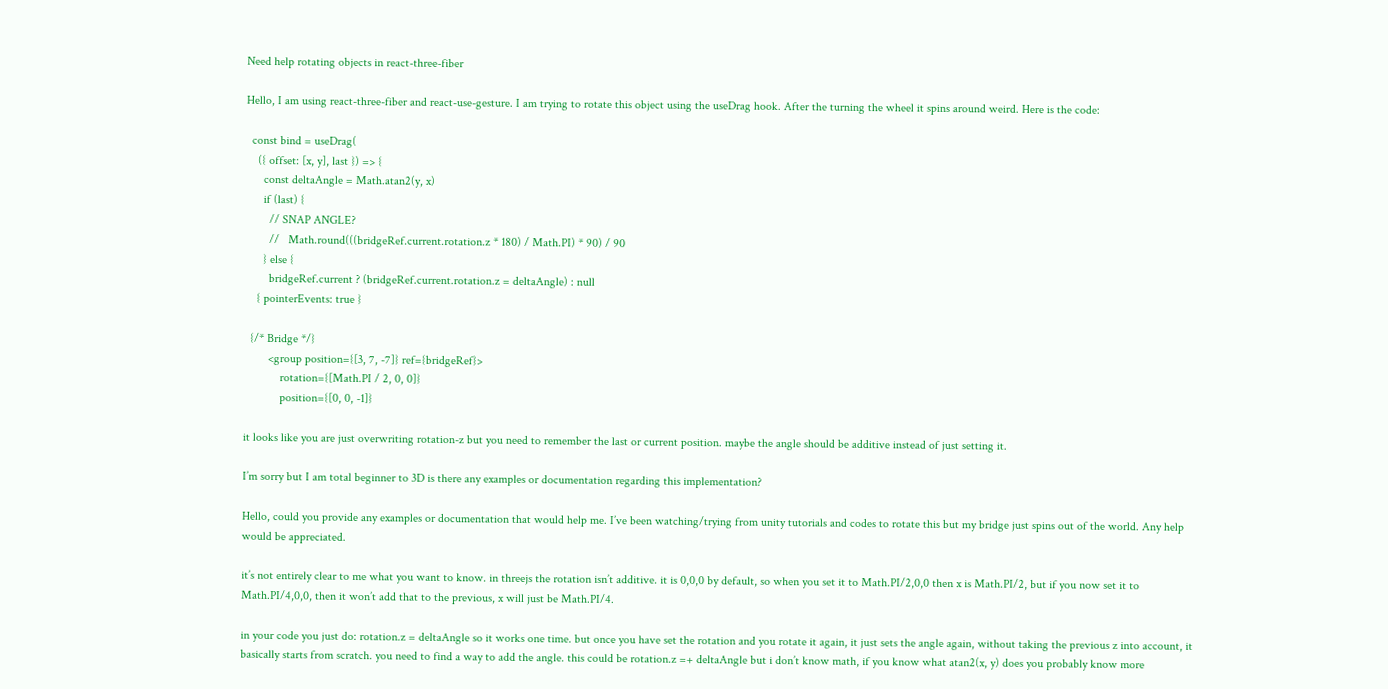Need help rotating objects in react-three-fiber

Hello, I am using react-three-fiber and react-use-gesture. I am trying to rotate this object using the useDrag hook. After the turning the wheel it spins around weird. Here is the code:

  const bind = useDrag(
    ({ offset: [x, y], last }) => {
      const deltaAngle = Math.atan2(y, x)
      if (last) {
        // SNAP ANGLE?
        //   Math.round(((bridgeRef.current.rotation.z * 180) / Math.PI) * 90) / 90
      } else {
        bridgeRef.current ? (bridgeRef.current.rotation.z = deltaAngle) : null
    { pointerEvents: true }

  {/* Bridge */}
        <group position={[3, 7, -7]} ref={bridgeRef}>
            rotation={[Math.PI / 2, 0, 0]}
            position={[0, 0, -1]}

it looks like you are just overwriting rotation-z but you need to remember the last or current position. maybe the angle should be additive instead of just setting it.

I’m sorry but I am total beginner to 3D is there any examples or documentation regarding this implementation?

Hello, could you provide any examples or documentation that would help me. I’ve been watching/trying from unity tutorials and codes to rotate this but my bridge just spins out of the world. Any help would be appreciated.

it’s not entirely clear to me what you want to know. in threejs the rotation isn’t additive. it is 0,0,0 by default, so when you set it to Math.PI/2,0,0 then x is Math.PI/2, but if you now set it to Math.PI/4,0,0, then it won’t add that to the previous, x will just be Math.PI/4.

in your code you just do: rotation.z = deltaAngle so it works one time. but once you have set the rotation and you rotate it again, it just sets the angle again, without taking the previous z into account, it basically starts from scratch. you need to find a way to add the angle. this could be rotation.z =+ deltaAngle but i don’t know math, if you know what atan2(x, y) does you probably know more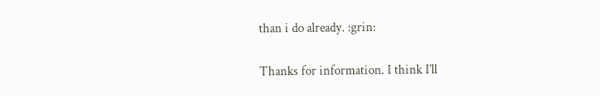than i do already. :grin:

Thanks for information. I think I’ll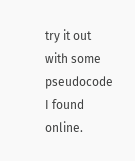try it out with some pseudocode I found online.